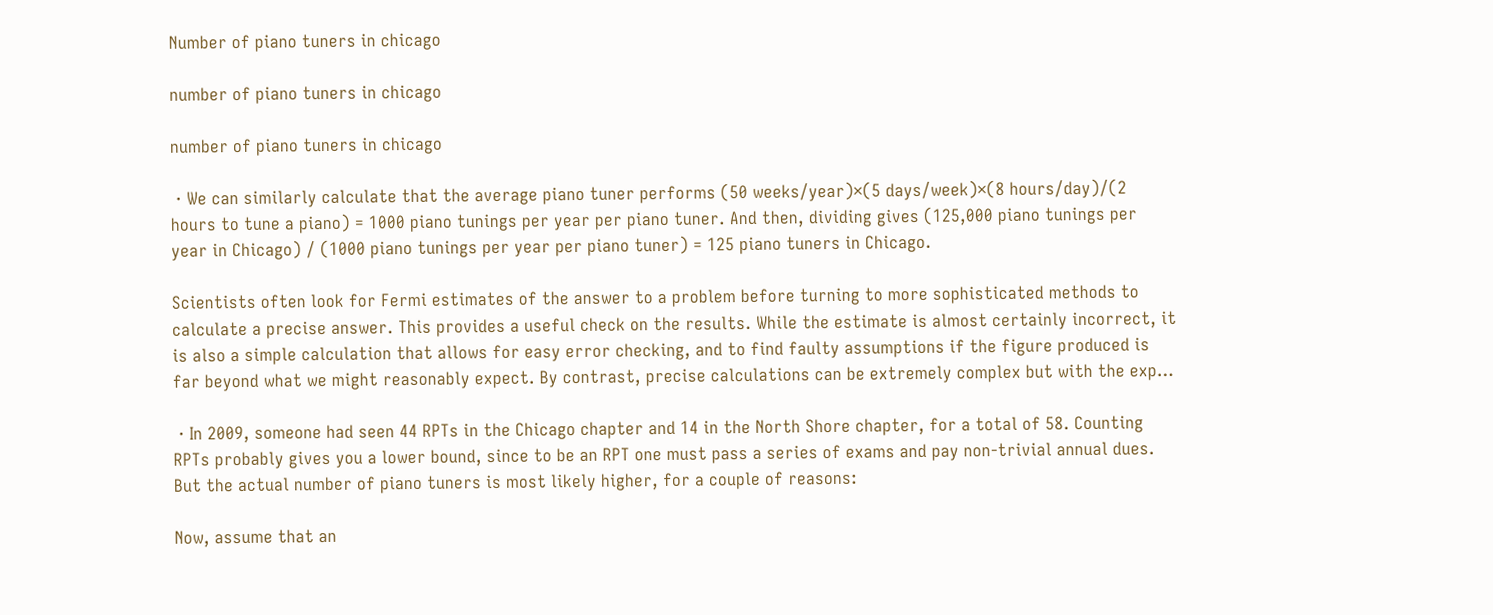Number of piano tuners in chicago

number of piano tuners in chicago

number of piano tuners in chicago

 · We can similarly calculate that the average piano tuner performs (50 weeks/year)×(5 days/week)×(8 hours/day)/(2 hours to tune a piano) = 1000 piano tunings per year per piano tuner. And then, dividing gives (125,000 piano tunings per year in Chicago) / (1000 piano tunings per year per piano tuner) = 125 piano tuners in Chicago.

Scientists often look for Fermi estimates of the answer to a problem before turning to more sophisticated methods to calculate a precise answer. This provides a useful check on the results. While the estimate is almost certainly incorrect, it is also a simple calculation that allows for easy error checking, and to find faulty assumptions if the figure produced is far beyond what we might reasonably expect. By contrast, precise calculations can be extremely complex but with the exp…

 · In 2009, someone had seen 44 RPTs in the Chicago chapter and 14 in the North Shore chapter, for a total of 58. Counting RPTs probably gives you a lower bound, since to be an RPT one must pass a series of exams and pay non-trivial annual dues. But the actual number of piano tuners is most likely higher, for a couple of reasons:

Now, assume that an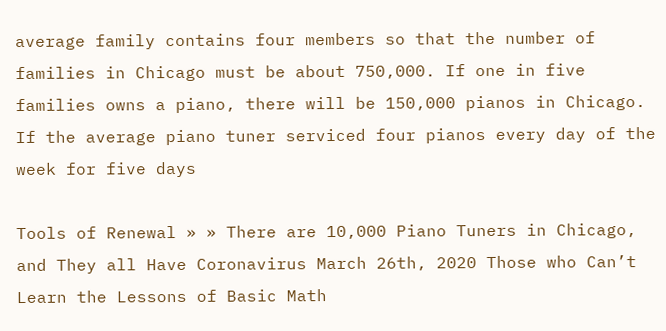average family contains four members so that the number of families in Chicago must be about 750,000. If one in five families owns a piano, there will be 150,000 pianos in Chicago. If the average piano tuner serviced four pianos every day of the week for five days

Tools of Renewal » » There are 10,000 Piano Tuners in Chicago, and They all Have Coronavirus March 26th, 2020 Those who Can’t Learn the Lessons of Basic Math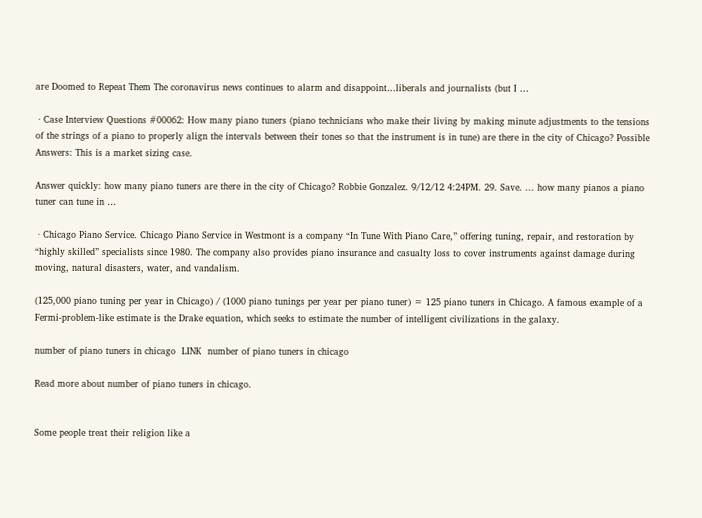are Doomed to Repeat Them The coronavirus news continues to alarm and disappoint…liberals and journalists (but I …

 · Case Interview Questions #00062: How many piano tuners (piano technicians who make their living by making minute adjustments to the tensions of the strings of a piano to properly align the intervals between their tones so that the instrument is in tune) are there in the city of Chicago? Possible Answers: This is a market sizing case.

Answer quickly: how many piano tuners are there in the city of Chicago? Robbie Gonzalez. 9/12/12 4:24PM. 29. Save. ... how many pianos a piano tuner can tune in …

 · Chicago Piano Service. Chicago Piano Service in Westmont is a company “In Tune With Piano Care,” offering tuning, repair, and restoration by “highly skilled” specialists since 1980. The company also provides piano insurance and casualty loss to cover instruments against damage during moving, natural disasters, water, and vandalism.

(125,000 piano tuning per year in Chicago) / (1000 piano tunings per year per piano tuner) = 125 piano tuners in Chicago. A famous example of a Fermi-problem-like estimate is the Drake equation, which seeks to estimate the number of intelligent civilizations in the galaxy.

number of piano tuners in chicago  LINK  number of piano tuners in chicago

Read more about number of piano tuners in chicago.


Some people treat their religion like a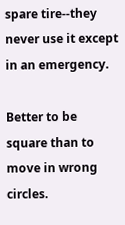spare tire--they never use it except in an emergency.

Better to be square than to move in wrong circles.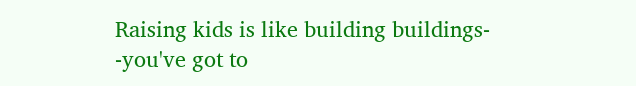Raising kids is like building buildings- -you've got to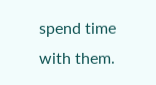spend time with them.